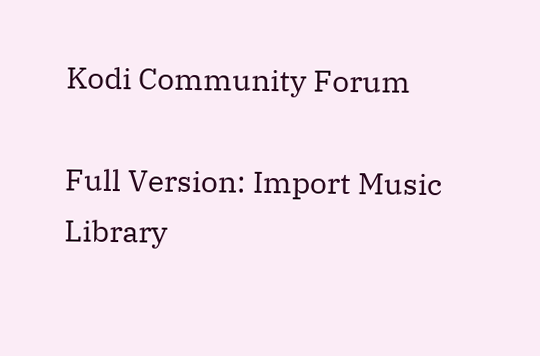Kodi Community Forum

Full Version: Import Music Library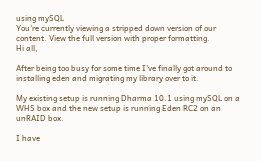using mySQL
You're currently viewing a stripped down version of our content. View the full version with proper formatting.
Hi all,

After being too busy for some time I've finally got around to installing eden and migrating my library over to it.

My existing setup is running Dharma 10.1 using mySQL on a WHS box and the new setup is running Eden RC2 on an unRAID box.

I have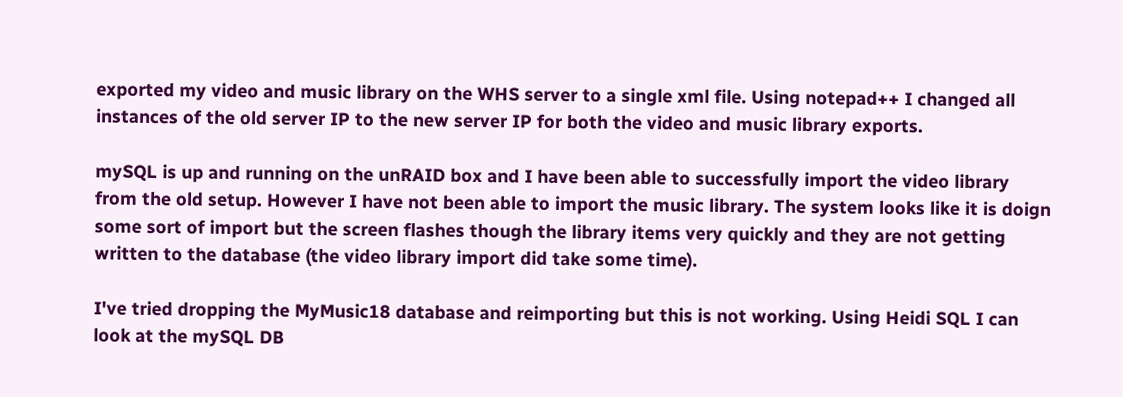exported my video and music library on the WHS server to a single xml file. Using notepad++ I changed all instances of the old server IP to the new server IP for both the video and music library exports.

mySQL is up and running on the unRAID box and I have been able to successfully import the video library from the old setup. However I have not been able to import the music library. The system looks like it is doign some sort of import but the screen flashes though the library items very quickly and they are not getting written to the database (the video library import did take some time).

I've tried dropping the MyMusic18 database and reimporting but this is not working. Using Heidi SQL I can look at the mySQL DB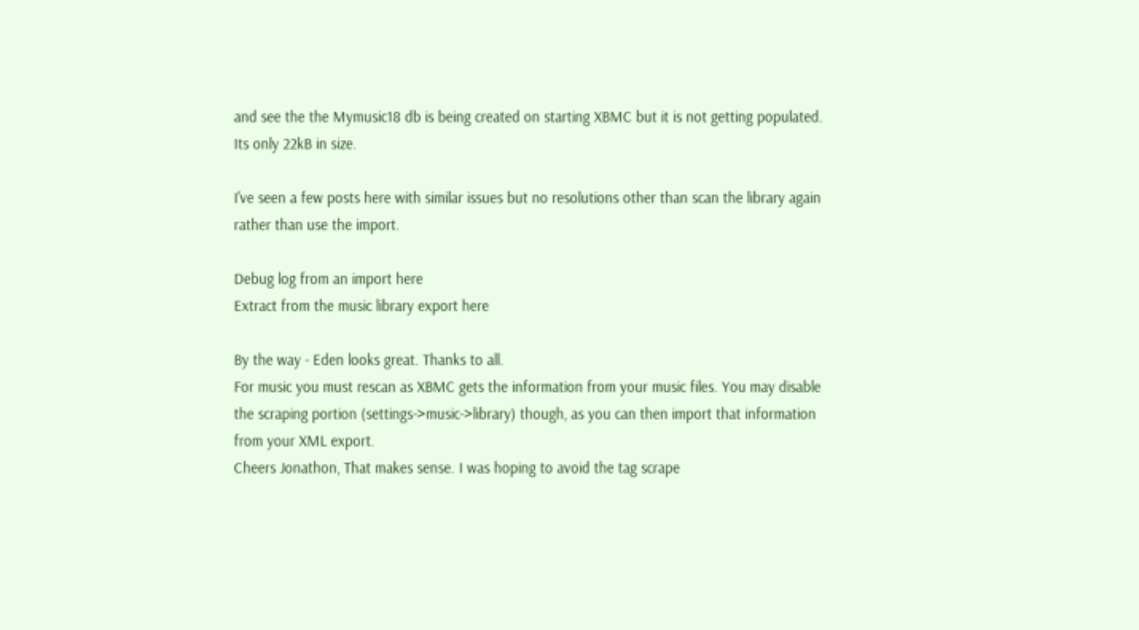and see the the Mymusic18 db is being created on starting XBMC but it is not getting populated. Its only 22kB in size.

I've seen a few posts here with similar issues but no resolutions other than scan the library again rather than use the import.

Debug log from an import here
Extract from the music library export here

By the way - Eden looks great. Thanks to all.
For music you must rescan as XBMC gets the information from your music files. You may disable the scraping portion (settings->music->library) though, as you can then import that information from your XML export.
Cheers Jonathon, That makes sense. I was hoping to avoid the tag scrape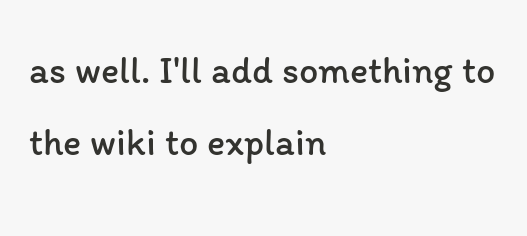as well. I'll add something to the wiki to explain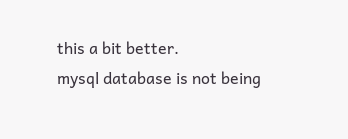this a bit better.
mysql database is not being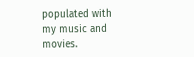populated with my music and movies.